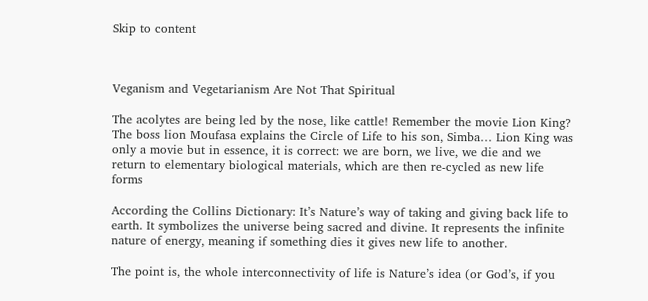Skip to content



Veganism and Vegetarianism Are Not That Spiritual

The acolytes are being led by the nose, like cattle! Remember the movie Lion King? The boss lion Moufasa explains the Circle of Life to his son, Simba… Lion King was only a movie but in essence, it is correct: we are born, we live, we die and we return to elementary biological materials, which are then re-cycled as new life forms

According the Collins Dictionary: It’s Nature’s way of taking and giving back life to earth. It symbolizes the universe being sacred and divine. It represents the infinite nature of energy, meaning if something dies it gives new life to another.

The point is, the whole interconnectivity of life is Nature’s idea (or God’s, if you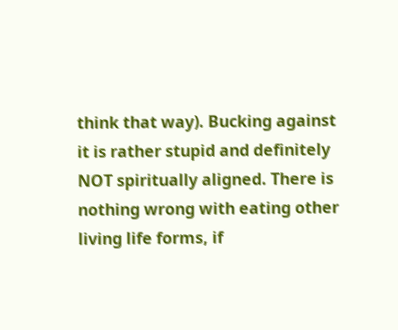think that way). Bucking against it is rather stupid and definitely NOT spiritually aligned. There is nothing wrong with eating other living life forms, if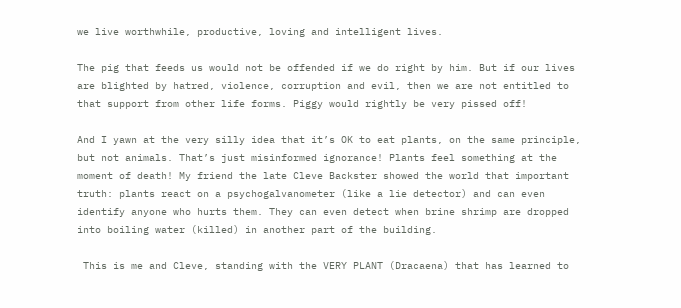we live worthwhile, productive, loving and intelligent lives.

The pig that feeds us would not be offended if we do right by him. But if our lives are blighted by hatred, violence, corruption and evil, then we are not entitled to that support from other life forms. Piggy would rightly be very pissed off!

And I yawn at the very silly idea that it’s OK to eat plants, on the same principle, but not animals. That’s just misinformed ignorance! Plants feel something at the moment of death! My friend the late Cleve Backster showed the world that important truth: plants react on a psychogalvanometer (like a lie detector) and can even identify anyone who hurts them. They can even detect when brine shrimp are dropped into boiling water (killed) in another part of the building.

 This is me and Cleve, standing with the VERY PLANT (Dracaena) that has learned to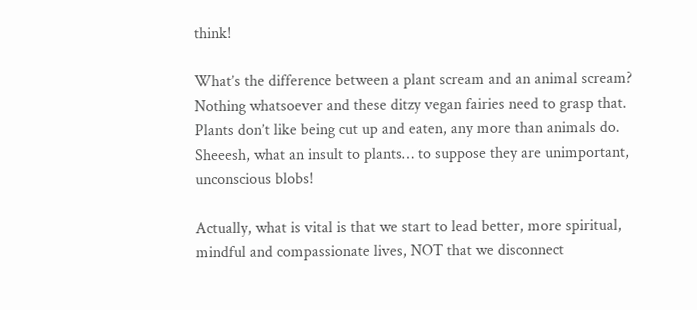think!

What’s the difference between a plant scream and an animal scream? Nothing whatsoever and these ditzy vegan fairies need to grasp that. Plants don’t like being cut up and eaten, any more than animals do. Sheeesh, what an insult to plants… to suppose they are unimportant, unconscious blobs!

Actually, what is vital is that we start to lead better, more spiritual, mindful and compassionate lives, NOT that we disconnect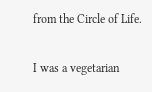from the Circle of Life.

I was a vegetarian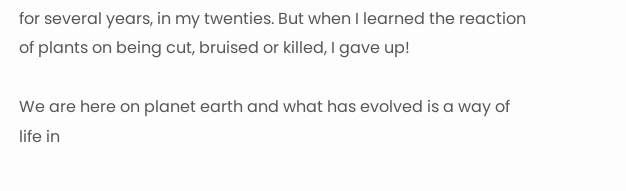for several years, in my twenties. But when I learned the reaction of plants on being cut, bruised or killed, I gave up!

We are here on planet earth and what has evolved is a way of life in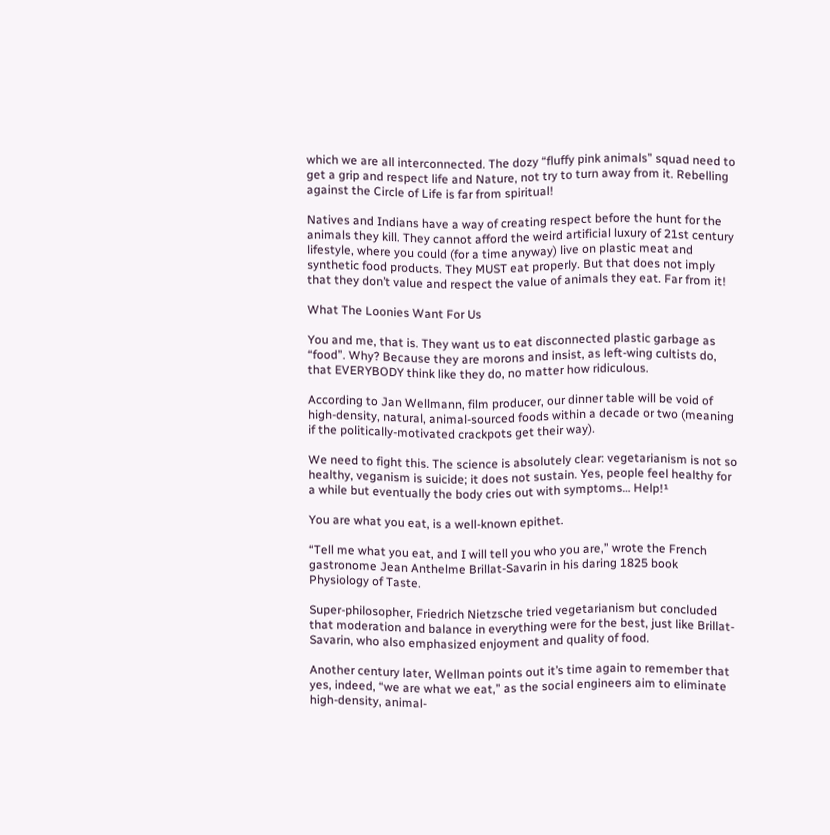which we are all interconnected. The dozy “fluffy pink animals” squad need to get a grip and respect life and Nature, not try to turn away from it. Rebelling against the Circle of Life is far from spiritual!

Natives and Indians have a way of creating respect before the hunt for the animals they kill. They cannot afford the weird artificial luxury of 21st century lifestyle, where you could (for a time anyway) live on plastic meat and synthetic food products. They MUST eat properly. But that does not imply that they don’t value and respect the value of animals they eat. Far from it!

What The Loonies Want For Us

You and me, that is. They want us to eat disconnected plastic garbage as “food”. Why? Because they are morons and insist, as left-wing cultists do, that EVERYBODY think like they do, no matter how ridiculous.

According to Jan Wellmann, film producer, our dinner table will be void of high-density, natural, animal-sourced foods within a decade or two (meaning if the politically-motivated crackpots get their way).

We need to fight this. The science is absolutely clear: vegetarianism is not so healthy, veganism is suicide; it does not sustain. Yes, people feel healthy for a while but eventually the body cries out with symptoms… Help!¹

You are what you eat, is a well-known epithet.

“Tell me what you eat, and I will tell you who you are,” wrote the French gastronome Jean Anthelme Brillat-Savarin in his daring 1825 book Physiology of Taste.

Super-philosopher, Friedrich Nietzsche tried vegetarianism but concluded that moderation and balance in everything were for the best, just like Brillat-Savarin, who also emphasized enjoyment and quality of food.

Another century later, Wellman points out it’s time again to remember that yes, indeed, “we are what we eat,” as the social engineers aim to eliminate high-density, animal-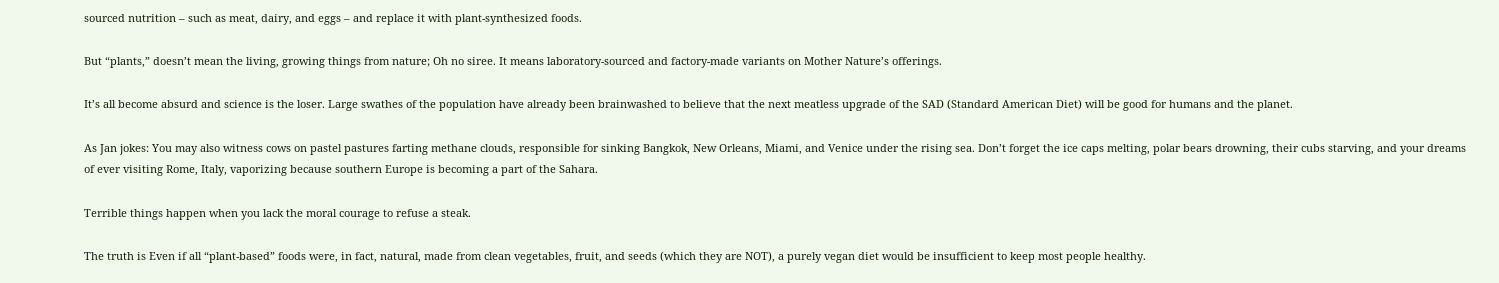sourced nutrition – such as meat, dairy, and eggs – and replace it with plant-synthesized foods.

But “plants,” doesn’t mean the living, growing things from nature; Oh no siree. It means laboratory-sourced and factory-made variants on Mother Nature’s offerings.

It’s all become absurd and science is the loser. Large swathes of the population have already been brainwashed to believe that the next meatless upgrade of the SAD (Standard American Diet) will be good for humans and the planet.

As Jan jokes: You may also witness cows on pastel pastures farting methane clouds, responsible for sinking Bangkok, New Orleans, Miami, and Venice under the rising sea. Don’t forget the ice caps melting, polar bears drowning, their cubs starving, and your dreams of ever visiting Rome, Italy, vaporizing because southern Europe is becoming a part of the Sahara.

Terrible things happen when you lack the moral courage to refuse a steak.

The truth is Even if all “plant-based” foods were, in fact, natural, made from clean vegetables, fruit, and seeds (which they are NOT), a purely vegan diet would be insufficient to keep most people healthy.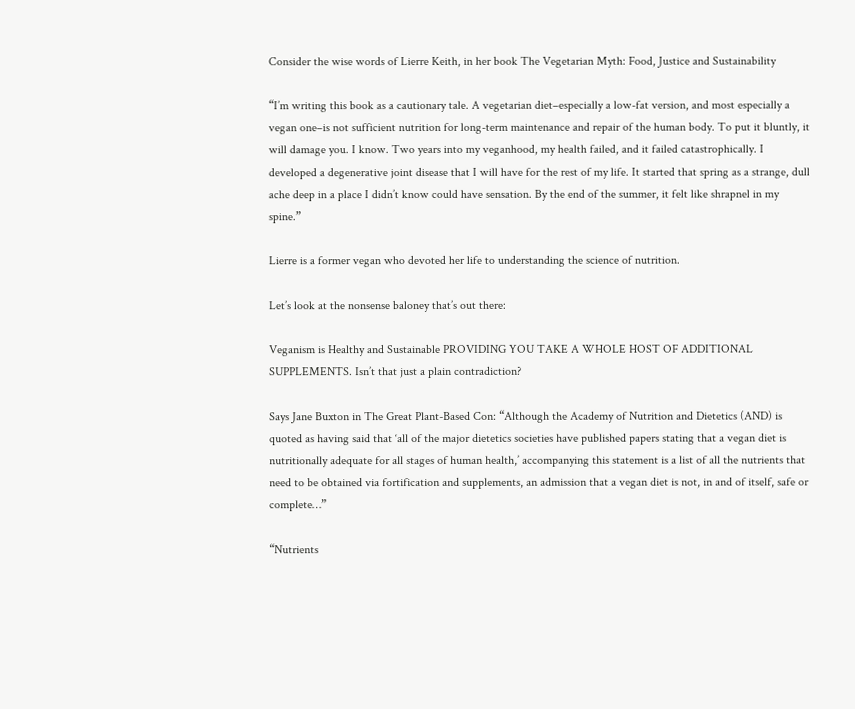Consider the wise words of Lierre Keith, in her book The Vegetarian Myth: Food, Justice and Sustainability

“I’m writing this book as a cautionary tale. A vegetarian diet–especially a low-fat version, and most especially a vegan one–is not sufficient nutrition for long-term maintenance and repair of the human body. To put it bluntly, it will damage you. I know. Two years into my veganhood, my health failed, and it failed catastrophically. I developed a degenerative joint disease that I will have for the rest of my life. It started that spring as a strange, dull ache deep in a place I didn’t know could have sensation. By the end of the summer, it felt like shrapnel in my spine.”

Lierre is a former vegan who devoted her life to understanding the science of nutrition.

Let’s look at the nonsense baloney that’s out there:

Veganism is Healthy and Sustainable PROVIDING YOU TAKE A WHOLE HOST OF ADDITIONAL SUPPLEMENTS. Isn’t that just a plain contradiction?

Says Jane Buxton in The Great Plant-Based Con: “Although the Academy of Nutrition and Dietetics (AND) is quoted as having said that ‘all of the major dietetics societies have published papers stating that a vegan diet is nutritionally adequate for all stages of human health,’ accompanying this statement is a list of all the nutrients that need to be obtained via fortification and supplements, an admission that a vegan diet is not, in and of itself, safe or complete…”

“Nutrients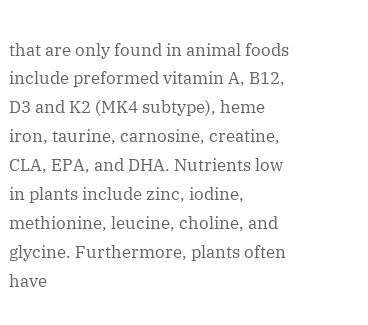that are only found in animal foods include preformed vitamin A, B12, D3 and K2 (MK4 subtype), heme iron, taurine, carnosine, creatine, CLA, EPA, and DHA. Nutrients low in plants include zinc, iodine, methionine, leucine, choline, and glycine. Furthermore, plants often have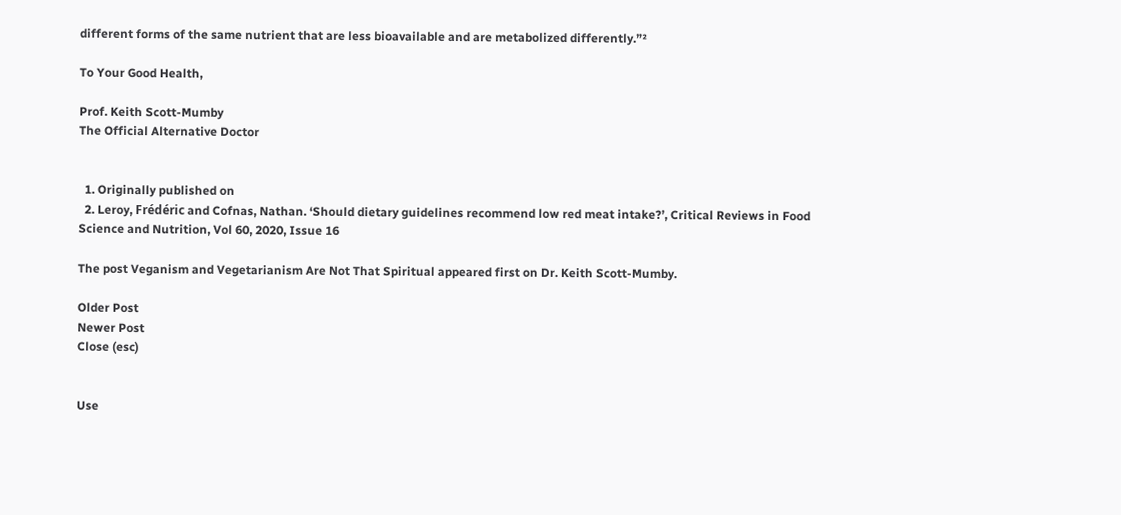different forms of the same nutrient that are less bioavailable and are metabolized differently.”²

To Your Good Health,

Prof. Keith Scott-Mumby
The Official Alternative Doctor


  1. Originally published on
  2. Leroy, Frédéric and Cofnas, Nathan. ‘Should dietary guidelines recommend low red meat intake?’, Critical Reviews in Food Science and Nutrition, Vol 60, 2020, Issue 16

The post Veganism and Vegetarianism Are Not That Spiritual appeared first on Dr. Keith Scott-Mumby.

Older Post
Newer Post
Close (esc)


Use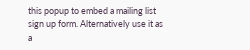this popup to embed a mailing list sign up form. Alternatively use it as a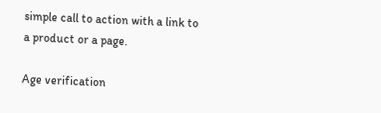simple call to action with a link to a product or a page.

Age verification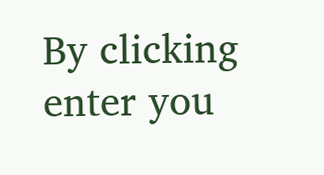By clicking enter you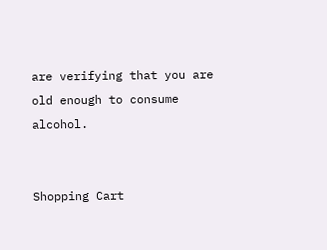are verifying that you are old enough to consume alcohol.


Shopping Cart